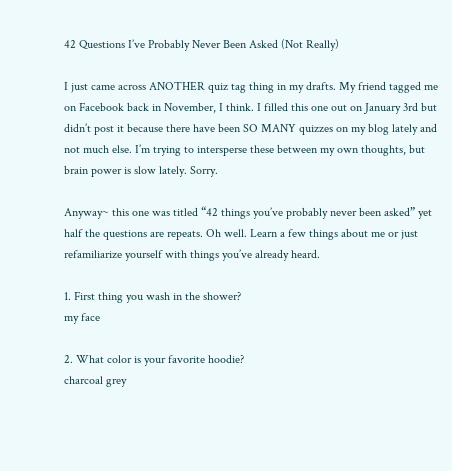42 Questions I’ve Probably Never Been Asked (Not Really)

I just came across ANOTHER quiz tag thing in my drafts. My friend tagged me on Facebook back in November, I think. I filled this one out on January 3rd but didn’t post it because there have been SO MANY quizzes on my blog lately and not much else. I’m trying to intersperse these between my own thoughts, but brain power is slow lately. Sorry.

Anyway~ this one was titled “42 things you’ve probably never been asked” yet half the questions are repeats. Oh well. Learn a few things about me or just refamiliarize yourself with things you’ve already heard.

1. First thing you wash in the shower?
my face

2. What color is your favorite hoodie?
charcoal grey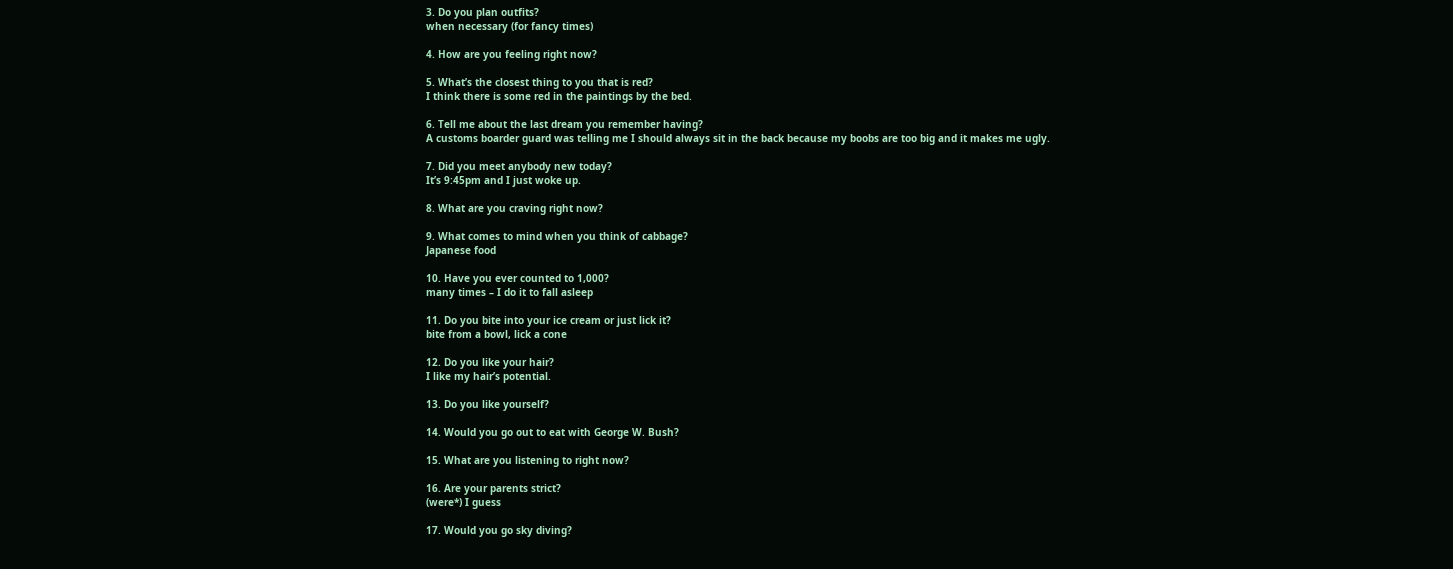3. Do you plan outfits?
when necessary (for fancy times)

4. How are you feeling right now?

5. What’s the closest thing to you that is red?
I think there is some red in the paintings by the bed.

6. Tell me about the last dream you remember having?
A customs boarder guard was telling me I should always sit in the back because my boobs are too big and it makes me ugly.

7. Did you meet anybody new today?
It’s 9:45pm and I just woke up.

8. What are you craving right now?

9. What comes to mind when you think of cabbage?
Japanese food

10. Have you ever counted to 1,000?
many times – I do it to fall asleep

11. Do you bite into your ice cream or just lick it?
bite from a bowl, lick a cone

12. Do you like your hair?
I like my hair’s potential.

13. Do you like yourself?

14. Would you go out to eat with George W. Bush?

15. What are you listening to right now?

16. Are your parents strict?
(were*) I guess

17. Would you go sky diving?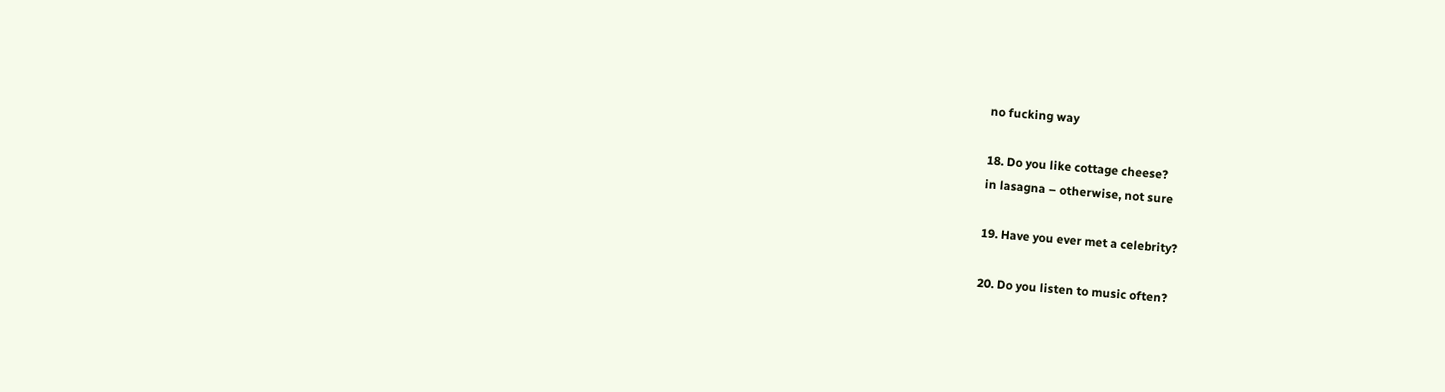no fucking way

18. Do you like cottage cheese?
in lasagna – otherwise, not sure

19. Have you ever met a celebrity?

20. Do you listen to music often?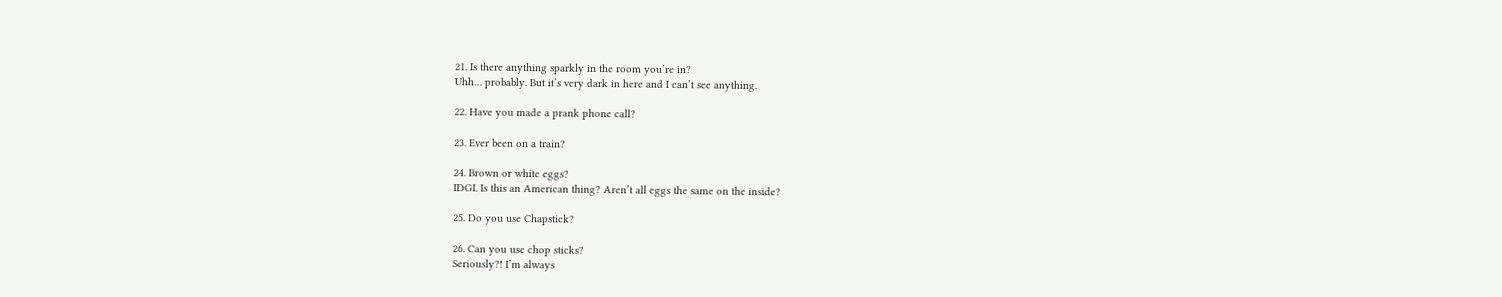21. Is there anything sparkly in the room you’re in?
Uhh… probably. But it’s very dark in here and I can’t see anything.

22. Have you made a prank phone call?

23. Ever been on a train?

24. Brown or white eggs?
IDGI. Is this an American thing? Aren’t all eggs the same on the inside?

25. Do you use Chapstick?

26. Can you use chop sticks?
Seriously?! I’m always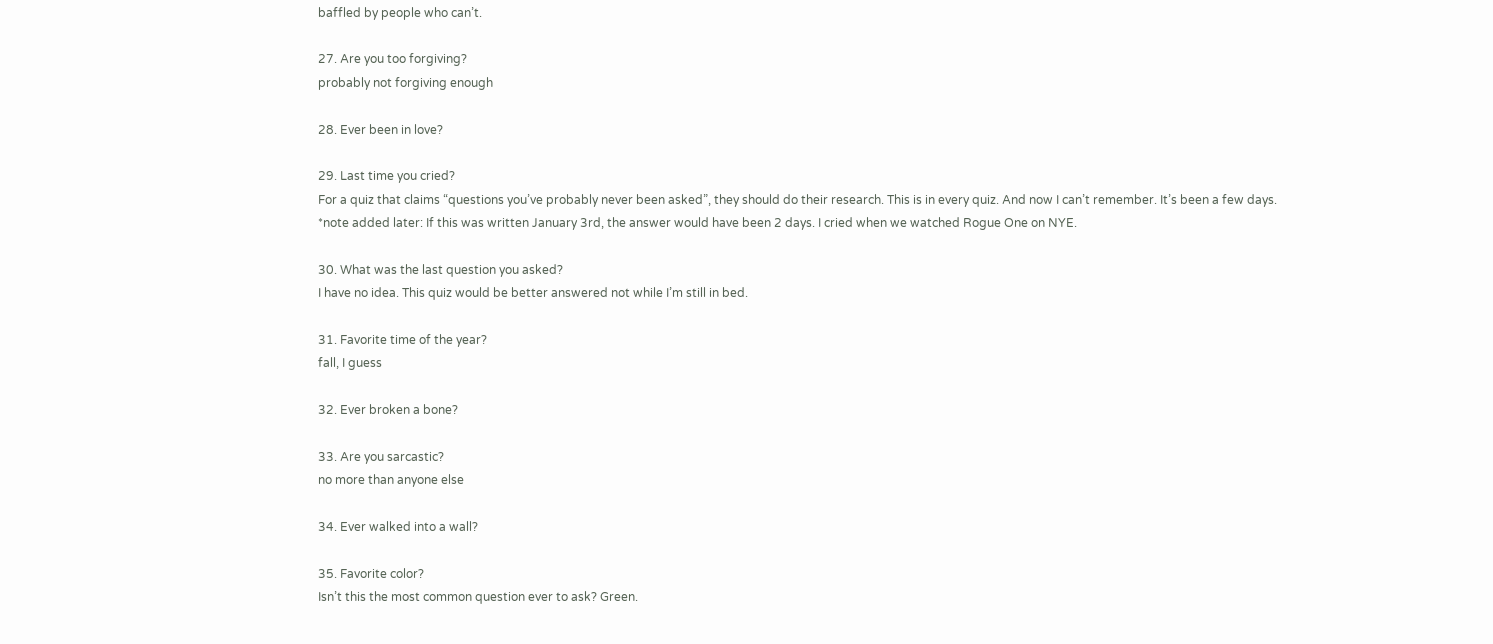baffled by people who can’t.

27. Are you too forgiving?
probably not forgiving enough

28. Ever been in love?

29. Last time you cried?
For a quiz that claims “questions you’ve probably never been asked”, they should do their research. This is in every quiz. And now I can’t remember. It’s been a few days.
*note added later: If this was written January 3rd, the answer would have been 2 days. I cried when we watched Rogue One on NYE.

30. What was the last question you asked?
I have no idea. This quiz would be better answered not while I’m still in bed.

31. Favorite time of the year?
fall, I guess

32. Ever broken a bone?

33. Are you sarcastic?
no more than anyone else

34. Ever walked into a wall?

35. Favorite color?
Isn’t this the most common question ever to ask? Green.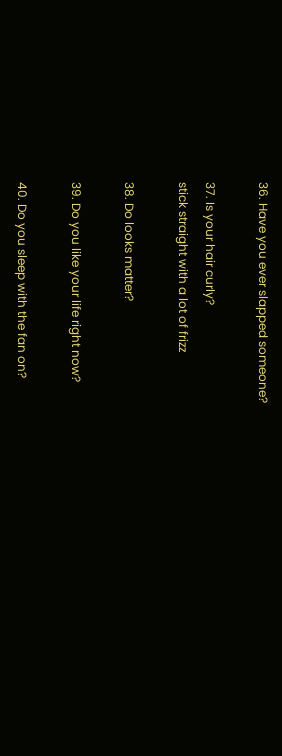36. Have you ever slapped someone?

37. Is your hair curly?
stick straight with a lot of frizz

38. Do looks matter?

39. Do you like your life right now?

40. Do you sleep with the fan on?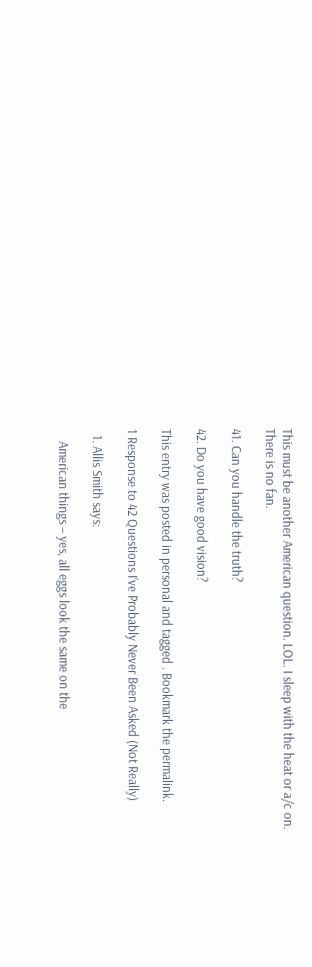This must be another American question. LOL. I sleep with the heat or a/c on. There is no fan.

41. Can you handle the truth?

42. Do you have good vision?

This entry was posted in personal and tagged . Bookmark the permalink.

1 Response to 42 Questions I’ve Probably Never Been Asked (Not Really)

  1. Allis Smith says:

    American things – yes, all eggs look the same on the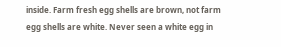inside. Farm fresh egg shells are brown, not farm egg shells are white. Never seen a white egg in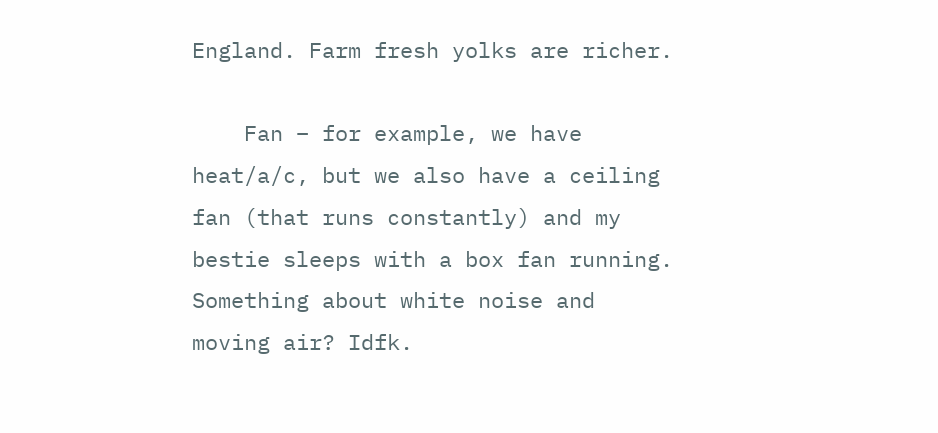England. Farm fresh yolks are richer.

    Fan – for example, we have heat/a/c, but we also have a ceiling fan (that runs constantly) and my bestie sleeps with a box fan running. Something about white noise and moving air? Idfk.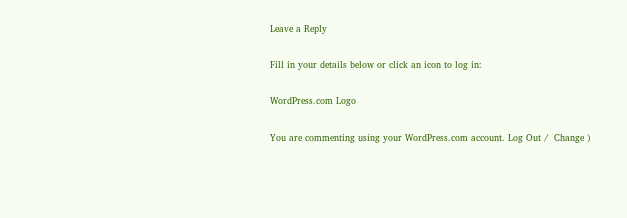Leave a Reply

Fill in your details below or click an icon to log in:

WordPress.com Logo

You are commenting using your WordPress.com account. Log Out /  Change )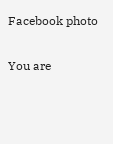Facebook photo

You are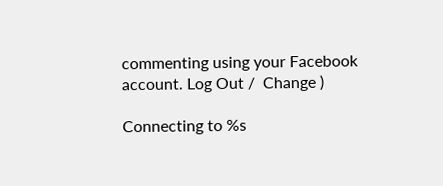commenting using your Facebook account. Log Out /  Change )

Connecting to %s